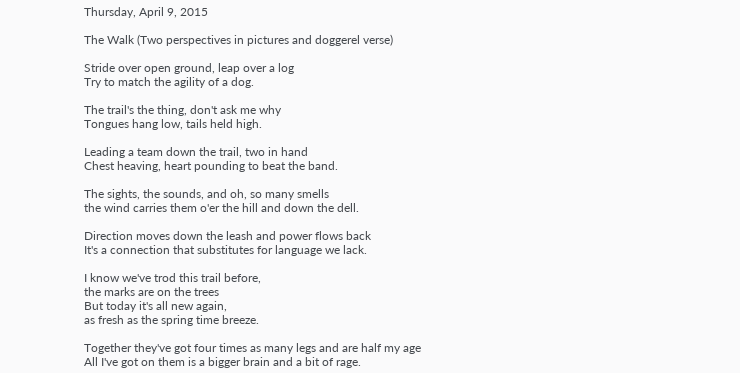Thursday, April 9, 2015

The Walk (Two perspectives in pictures and doggerel verse)

Stride over open ground, leap over a log
Try to match the agility of a dog.

The trail's the thing, don't ask me why
Tongues hang low, tails held high.

Leading a team down the trail, two in hand
Chest heaving, heart pounding to beat the band.

The sights, the sounds, and oh, so many smells
the wind carries them o'er the hill and down the dell.

Direction moves down the leash and power flows back
It's a connection that substitutes for language we lack.

I know we've trod this trail before,
the marks are on the trees
But today it's all new again,
as fresh as the spring time breeze.

Together they've got four times as many legs and are half my age
All I've got on them is a bigger brain and a bit of rage.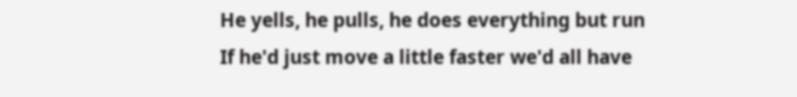He yells, he pulls, he does everything but run
If he'd just move a little faster we'd all have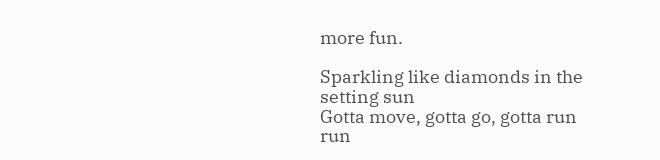more fun.

Sparkling like diamonds in the setting sun
Gotta move, gotta go, gotta run run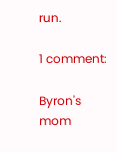run.

1 comment:

Byron's mom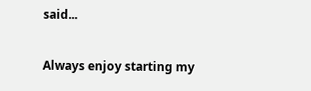said...

Always enjoy starting my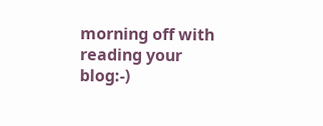morning off with reading your blog:-)